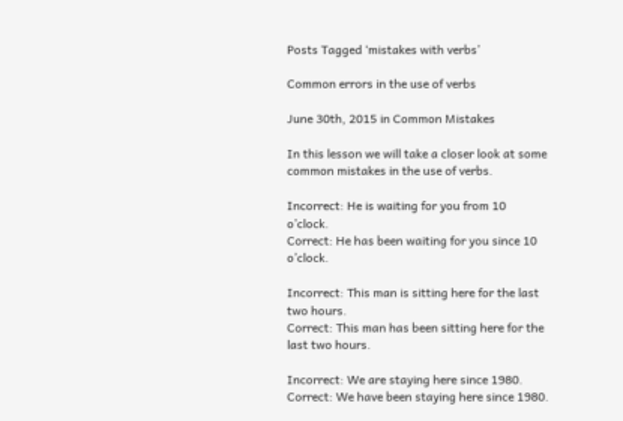Posts Tagged ‘mistakes with verbs’

Common errors in the use of verbs

June 30th, 2015 in Common Mistakes

In this lesson we will take a closer look at some common mistakes in the use of verbs.

Incorrect: He is waiting for you from 10 o’clock.
Correct: He has been waiting for you since 10 o’clock.

Incorrect: This man is sitting here for the last two hours.
Correct: This man has been sitting here for the last two hours.

Incorrect: We are staying here since 1980.
Correct: We have been staying here since 1980.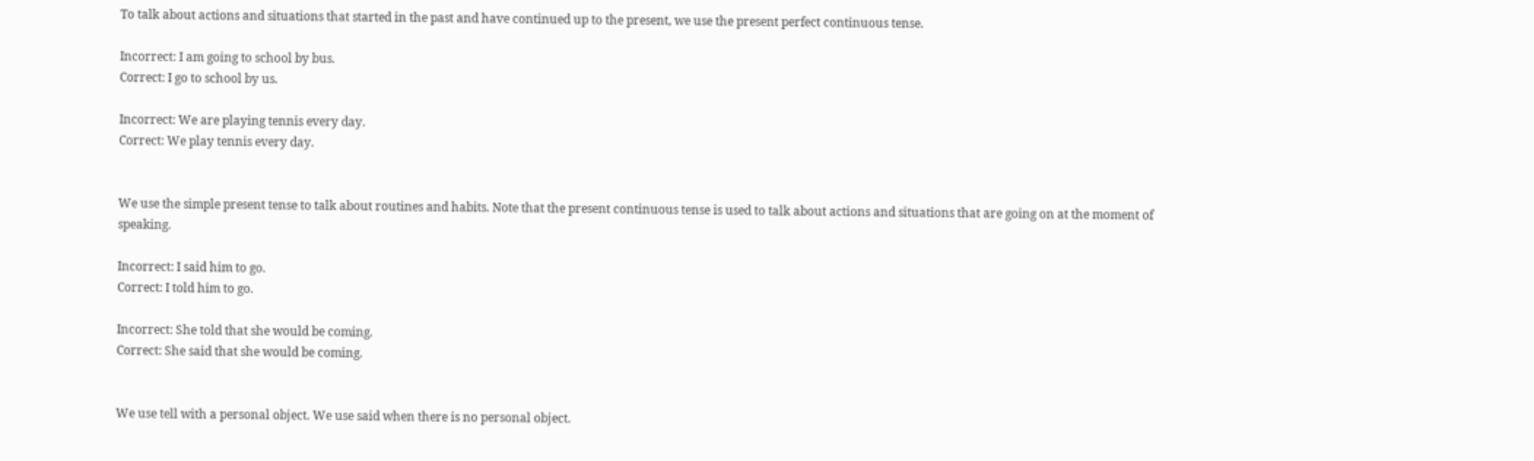To talk about actions and situations that started in the past and have continued up to the present, we use the present perfect continuous tense.

Incorrect: I am going to school by bus.
Correct: I go to school by us.

Incorrect: We are playing tennis every day.
Correct: We play tennis every day.


We use the simple present tense to talk about routines and habits. Note that the present continuous tense is used to talk about actions and situations that are going on at the moment of speaking.

Incorrect: I said him to go.
Correct: I told him to go.

Incorrect: She told that she would be coming.
Correct: She said that she would be coming.


We use tell with a personal object. We use said when there is no personal object.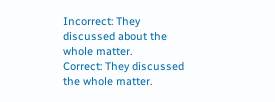Incorrect: They discussed about the whole matter.
Correct: They discussed the whole matter.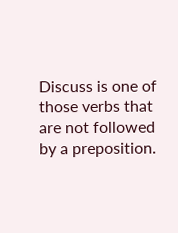Discuss is one of those verbs that are not followed by a preposition.